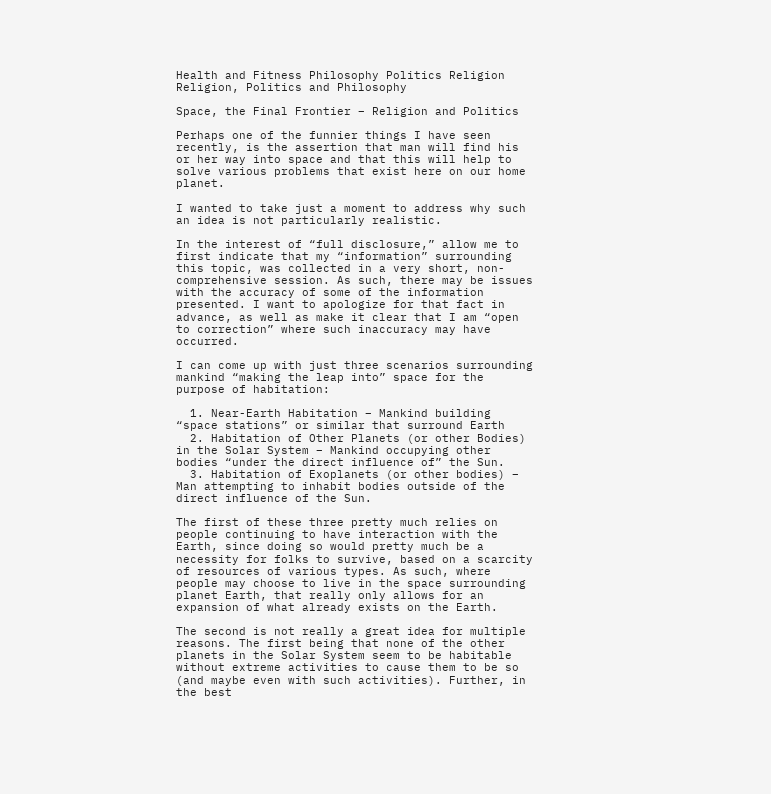Health and Fitness Philosophy Politics Religion Religion, Politics and Philosophy

Space, the Final Frontier – Religion and Politics

Perhaps one of the funnier things I have seen recently, is the assertion that man will find his or her way into space and that this will help to solve various problems that exist here on our home planet.

I wanted to take just a moment to address why such an idea is not particularly realistic.

In the interest of “full disclosure,” allow me to first indicate that my “information” surrounding this topic, was collected in a very short, non-comprehensive session. As such, there may be issues with the accuracy of some of the information presented. I want to apologize for that fact in advance, as well as make it clear that I am “open to correction” where such inaccuracy may have occurred.

I can come up with just three scenarios surrounding mankind “making the leap into” space for the purpose of habitation:

  1. Near-Earth Habitation – Mankind building “space stations” or similar that surround Earth
  2. Habitation of Other Planets (or other Bodies) in the Solar System – Mankind occupying other bodies “under the direct influence of” the Sun.
  3. Habitation of Exoplanets (or other bodies) – Man attempting to inhabit bodies outside of the direct influence of the Sun.

The first of these three pretty much relies on people continuing to have interaction with the Earth, since doing so would pretty much be a necessity for folks to survive, based on a scarcity of resources of various types. As such, where people may choose to live in the space surrounding planet Earth, that really only allows for an expansion of what already exists on the Earth.

The second is not really a great idea for multiple reasons. The first being that none of the other planets in the Solar System seem to be habitable without extreme activities to cause them to be so (and maybe even with such activities). Further, in the best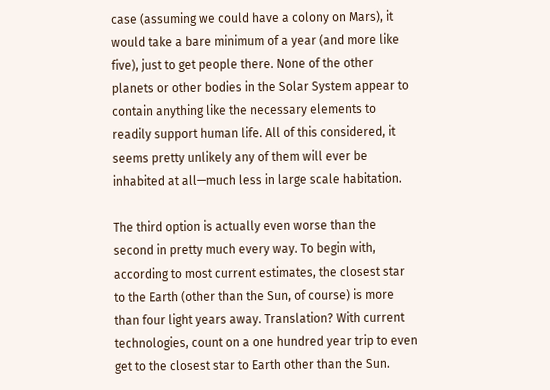case (assuming we could have a colony on Mars), it would take a bare minimum of a year (and more like five), just to get people there. None of the other planets or other bodies in the Solar System appear to contain anything like the necessary elements to readily support human life. All of this considered, it seems pretty unlikely any of them will ever be inhabited at all—much less in large scale habitation.

The third option is actually even worse than the second in pretty much every way. To begin with, according to most current estimates, the closest star to the Earth (other than the Sun, of course) is more than four light years away. Translation? With current technologies, count on a one hundred year trip to even get to the closest star to Earth other than the Sun.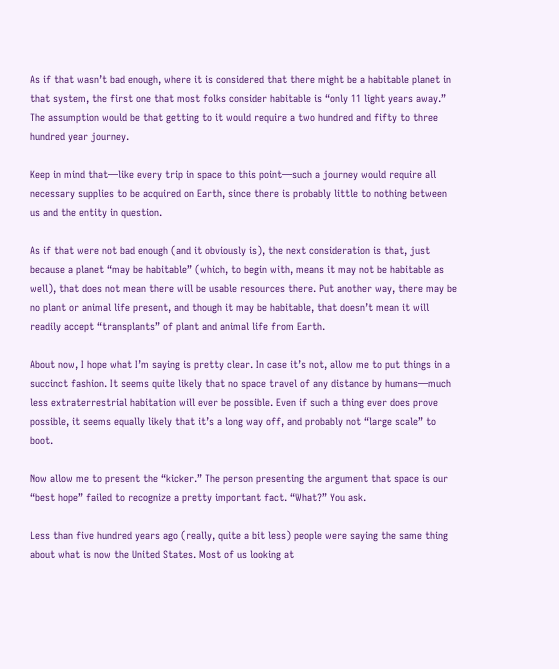As if that wasn’t bad enough, where it is considered that there might be a habitable planet in that system, the first one that most folks consider habitable is “only 11 light years away.” The assumption would be that getting to it would require a two hundred and fifty to three hundred year journey.

Keep in mind that—like every trip in space to this point—such a journey would require all necessary supplies to be acquired on Earth, since there is probably little to nothing between us and the entity in question.

As if that were not bad enough (and it obviously is), the next consideration is that, just because a planet “may be habitable” (which, to begin with, means it may not be habitable as well), that does not mean there will be usable resources there. Put another way, there may be no plant or animal life present, and though it may be habitable, that doesn’t mean it will readily accept “transplants” of plant and animal life from Earth.

About now, I hope what I’m saying is pretty clear. In case it’s not, allow me to put things in a succinct fashion. It seems quite likely that no space travel of any distance by humans—much less extraterrestrial habitation will ever be possible. Even if such a thing ever does prove possible, it seems equally likely that it’s a long way off, and probably not “large scale” to boot.

Now allow me to present the “kicker.” The person presenting the argument that space is our “best hope” failed to recognize a pretty important fact. “What?” You ask.

Less than five hundred years ago (really, quite a bit less) people were saying the same thing about what is now the United States. Most of us looking at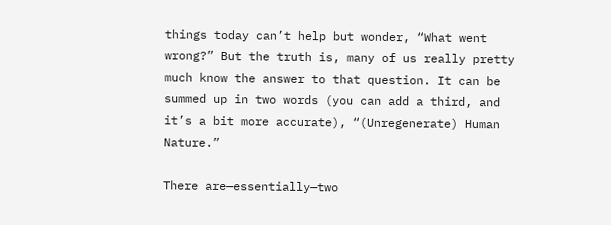things today can’t help but wonder, “What went wrong?” But the truth is, many of us really pretty much know the answer to that question. It can be summed up in two words (you can add a third, and it’s a bit more accurate), “(Unregenerate) Human Nature.”

There are—essentially—two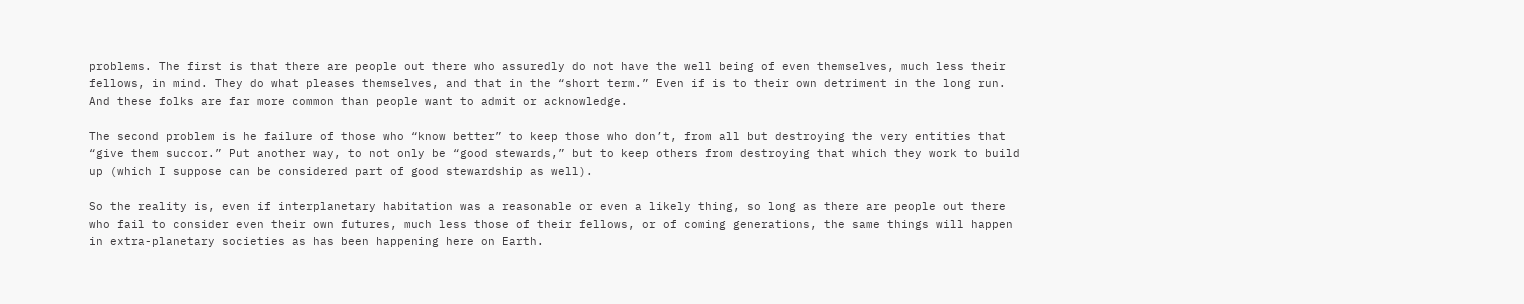problems. The first is that there are people out there who assuredly do not have the well being of even themselves, much less their fellows, in mind. They do what pleases themselves, and that in the “short term.” Even if is to their own detriment in the long run. And these folks are far more common than people want to admit or acknowledge.

The second problem is he failure of those who “know better” to keep those who don’t, from all but destroying the very entities that “give them succor.” Put another way, to not only be “good stewards,” but to keep others from destroying that which they work to build up (which I suppose can be considered part of good stewardship as well).

So the reality is, even if interplanetary habitation was a reasonable or even a likely thing, so long as there are people out there who fail to consider even their own futures, much less those of their fellows, or of coming generations, the same things will happen in extra-planetary societies as has been happening here on Earth.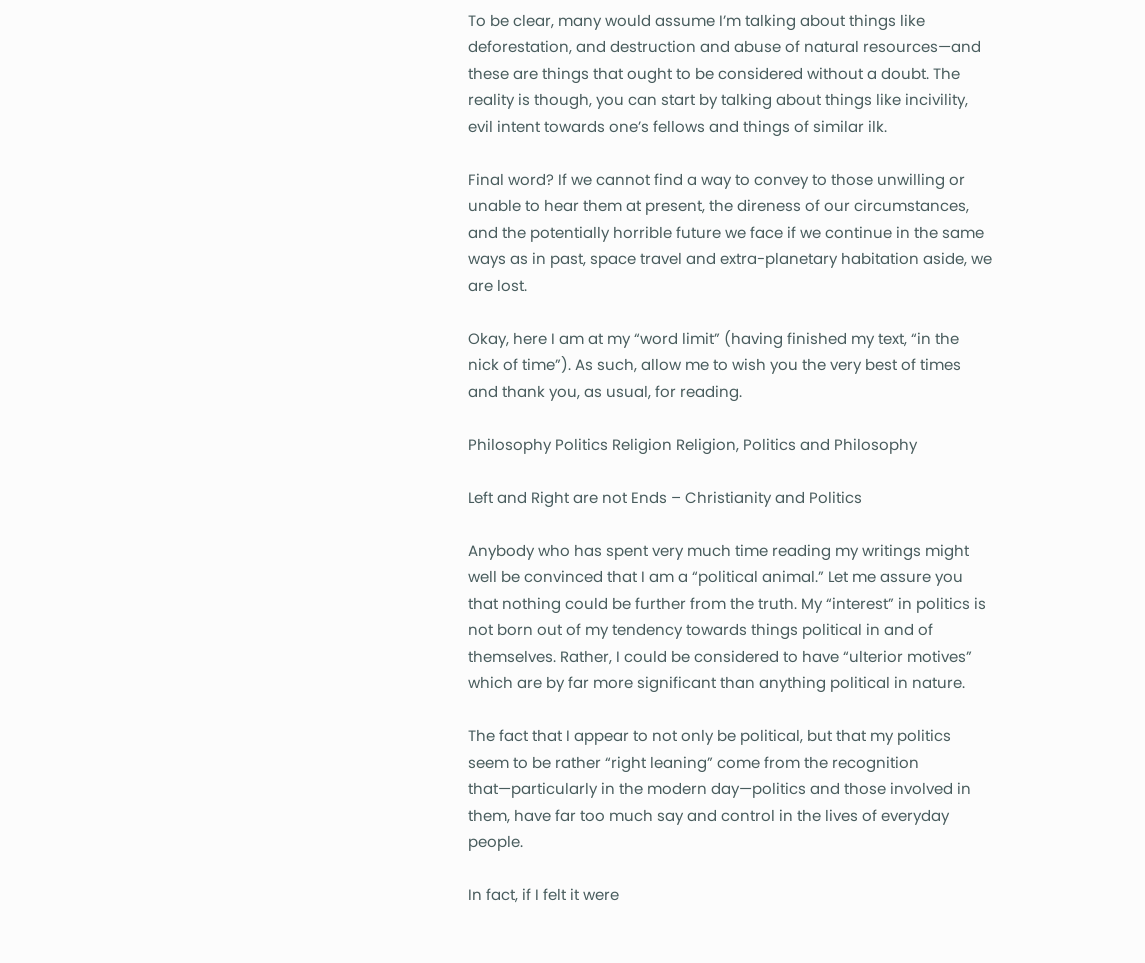To be clear, many would assume I’m talking about things like deforestation, and destruction and abuse of natural resources—and these are things that ought to be considered without a doubt. The reality is though, you can start by talking about things like incivility, evil intent towards one’s fellows and things of similar ilk.

Final word? If we cannot find a way to convey to those unwilling or unable to hear them at present, the direness of our circumstances, and the potentially horrible future we face if we continue in the same ways as in past, space travel and extra-planetary habitation aside, we are lost.

Okay, here I am at my “word limit” (having finished my text, “in the nick of time”). As such, allow me to wish you the very best of times and thank you, as usual, for reading.

Philosophy Politics Religion Religion, Politics and Philosophy

Left and Right are not Ends – Christianity and Politics

Anybody who has spent very much time reading my writings might well be convinced that I am a “political animal.” Let me assure you that nothing could be further from the truth. My “interest” in politics is not born out of my tendency towards things political in and of themselves. Rather, I could be considered to have “ulterior motives” which are by far more significant than anything political in nature.

The fact that I appear to not only be political, but that my politics seem to be rather “right leaning” come from the recognition that—particularly in the modern day—politics and those involved in them, have far too much say and control in the lives of everyday people.

In fact, if I felt it were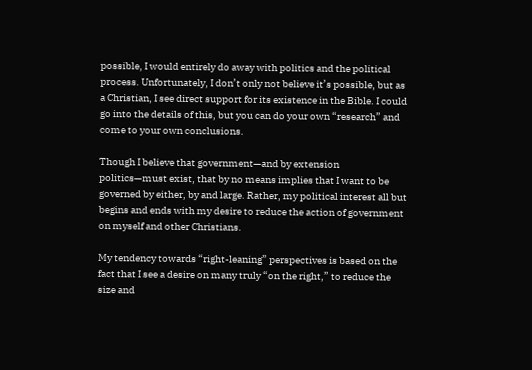possible, I would entirely do away with politics and the political process. Unfortunately, I don’t only not believe it’s possible, but as a Christian, I see direct support for its existence in the Bible. I could go into the details of this, but you can do your own “research” and come to your own conclusions.

Though I believe that government—and by extension politics—must exist, that by no means implies that I want to be governed by either, by and large. Rather, my political interest all but begins and ends with my desire to reduce the action of government on myself and other Christians.

My tendency towards “right-leaning” perspectives is based on the fact that I see a desire on many truly “on the right,” to reduce the size and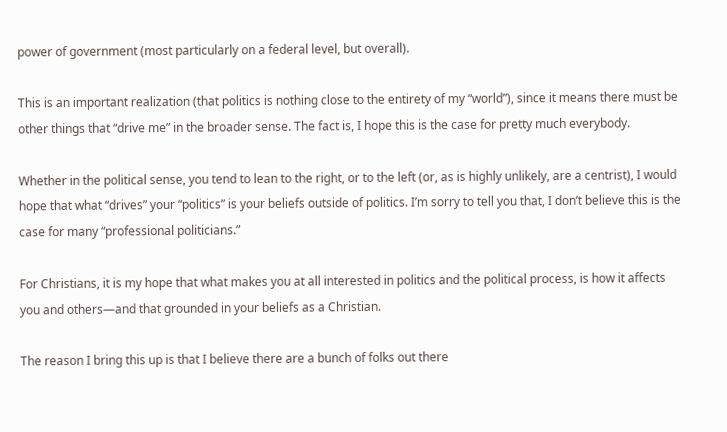power of government (most particularly on a federal level, but overall).

This is an important realization (that politics is nothing close to the entirety of my “world”), since it means there must be other things that “drive me” in the broader sense. The fact is, I hope this is the case for pretty much everybody.

Whether in the political sense, you tend to lean to the right, or to the left (or, as is highly unlikely, are a centrist), I would hope that what “drives” your “politics” is your beliefs outside of politics. I’m sorry to tell you that, I don’t believe this is the case for many “professional politicians.”

For Christians, it is my hope that what makes you at all interested in politics and the political process, is how it affects you and others—and that grounded in your beliefs as a Christian.

The reason I bring this up is that I believe there are a bunch of folks out there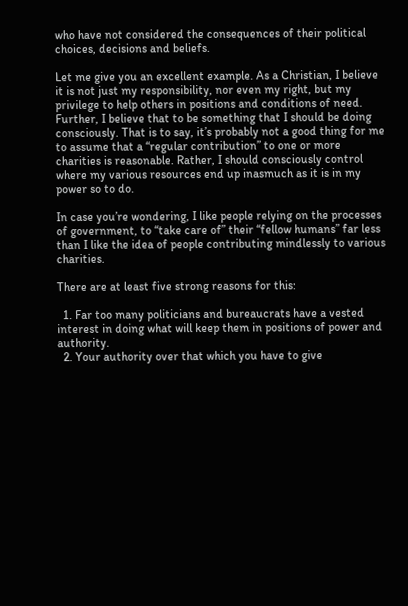who have not considered the consequences of their political choices, decisions and beliefs.

Let me give you an excellent example. As a Christian, I believe it is not just my responsibility, nor even my right, but my privilege to help others in positions and conditions of need. Further, I believe that to be something that I should be doing consciously. That is to say, it’s probably not a good thing for me to assume that a “regular contribution” to one or more charities is reasonable. Rather, I should consciously control where my various resources end up inasmuch as it is in my power so to do.

In case you’re wondering, I like people relying on the processes of government, to “take care of” their “fellow humans” far less than I like the idea of people contributing mindlessly to various charities.

There are at least five strong reasons for this:

  1. Far too many politicians and bureaucrats have a vested interest in doing what will keep them in positions of power and authority.
  2. Your authority over that which you have to give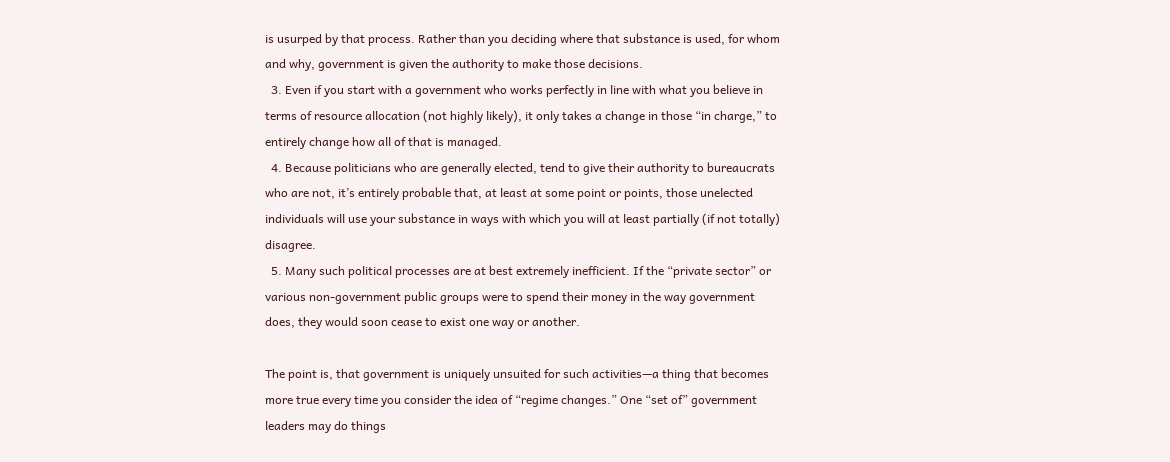is usurped by that process. Rather than you deciding where that substance is used, for whom and why, government is given the authority to make those decisions.
  3. Even if you start with a government who works perfectly in line with what you believe in terms of resource allocation (not highly likely), it only takes a change in those “in charge,” to entirely change how all of that is managed.
  4. Because politicians who are generally elected, tend to give their authority to bureaucrats who are not, it’s entirely probable that, at least at some point or points, those unelected individuals will use your substance in ways with which you will at least partially (if not totally) disagree.
  5. Many such political processes are at best extremely inefficient. If the “private sector” or various non-government public groups were to spend their money in the way government does, they would soon cease to exist one way or another.

The point is, that government is uniquely unsuited for such activities—a thing that becomes more true every time you consider the idea of “regime changes.” One “set of” government leaders may do things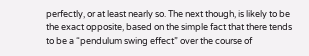perfectly, or at least nearly so. The next though, is likely to be the exact opposite, based on the simple fact that there tends to be a “pendulum swing effect” over the course of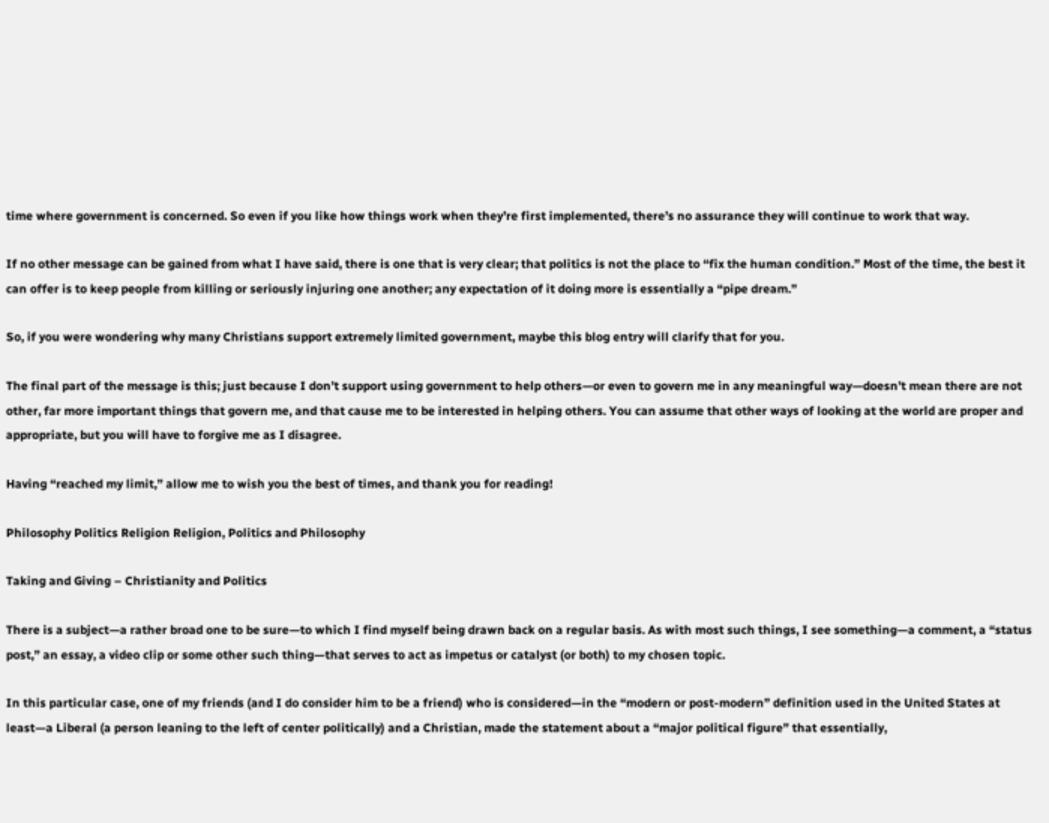time where government is concerned. So even if you like how things work when they’re first implemented, there’s no assurance they will continue to work that way.

If no other message can be gained from what I have said, there is one that is very clear; that politics is not the place to “fix the human condition.” Most of the time, the best it can offer is to keep people from killing or seriously injuring one another; any expectation of it doing more is essentially a “pipe dream.”

So, if you were wondering why many Christians support extremely limited government, maybe this blog entry will clarify that for you.

The final part of the message is this; just because I don’t support using government to help others—or even to govern me in any meaningful way—doesn’t mean there are not other, far more important things that govern me, and that cause me to be interested in helping others. You can assume that other ways of looking at the world are proper and appropriate, but you will have to forgive me as I disagree.

Having “reached my limit,” allow me to wish you the best of times, and thank you for reading!

Philosophy Politics Religion Religion, Politics and Philosophy

Taking and Giving – Christianity and Politics

There is a subject—a rather broad one to be sure—to which I find myself being drawn back on a regular basis. As with most such things, I see something—a comment, a “status post,” an essay, a video clip or some other such thing—that serves to act as impetus or catalyst (or both) to my chosen topic.

In this particular case, one of my friends (and I do consider him to be a friend) who is considered—in the “modern or post-modern” definition used in the United States at least—a Liberal (a person leaning to the left of center politically) and a Christian, made the statement about a “major political figure” that essentially,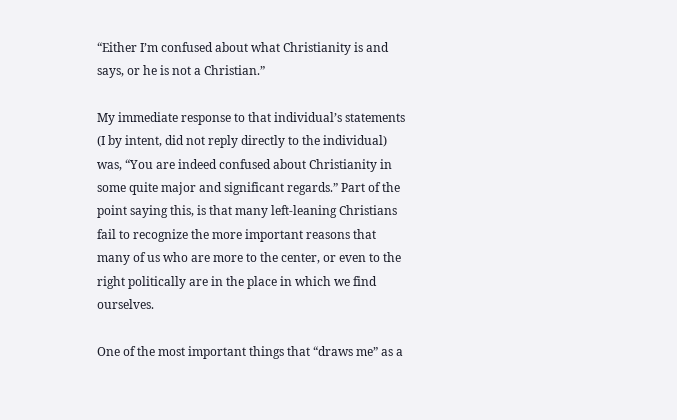“Either I’m confused about what Christianity is and says, or he is not a Christian.”

My immediate response to that individual’s statements (I by intent, did not reply directly to the individual) was, “You are indeed confused about Christianity in some quite major and significant regards.” Part of the point saying this, is that many left-leaning Christians fail to recognize the more important reasons that many of us who are more to the center, or even to the right politically are in the place in which we find ourselves.

One of the most important things that “draws me” as a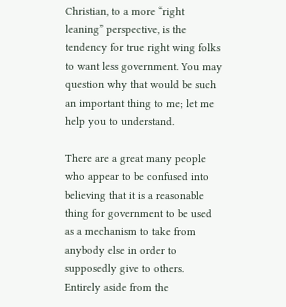Christian, to a more “right leaning” perspective, is the tendency for true right wing folks to want less government. You may question why that would be such an important thing to me; let me help you to understand.

There are a great many people who appear to be confused into believing that it is a reasonable thing for government to be used as a mechanism to take from anybody else in order to supposedly give to others. Entirely aside from the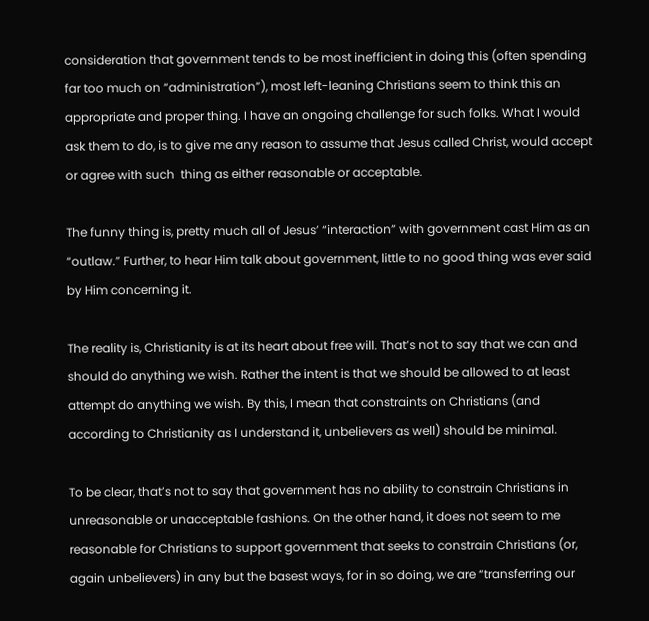consideration that government tends to be most inefficient in doing this (often spending far too much on “administration”), most left-leaning Christians seem to think this an appropriate and proper thing. I have an ongoing challenge for such folks. What I would ask them to do, is to give me any reason to assume that Jesus called Christ, would accept or agree with such  thing as either reasonable or acceptable.

The funny thing is, pretty much all of Jesus’ “interaction” with government cast Him as an “outlaw.” Further, to hear Him talk about government, little to no good thing was ever said by Him concerning it.

The reality is, Christianity is at its heart about free will. That’s not to say that we can and should do anything we wish. Rather the intent is that we should be allowed to at least attempt do anything we wish. By this, I mean that constraints on Christians (and according to Christianity as I understand it, unbelievers as well) should be minimal.

To be clear, that’s not to say that government has no ability to constrain Christians in unreasonable or unacceptable fashions. On the other hand, it does not seem to me reasonable for Christians to support government that seeks to constrain Christians (or, again unbelievers) in any but the basest ways, for in so doing, we are “transferring our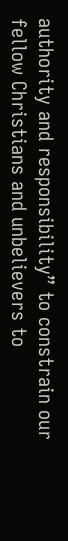authority and responsibility” to constrain our fellow Christians and unbelievers to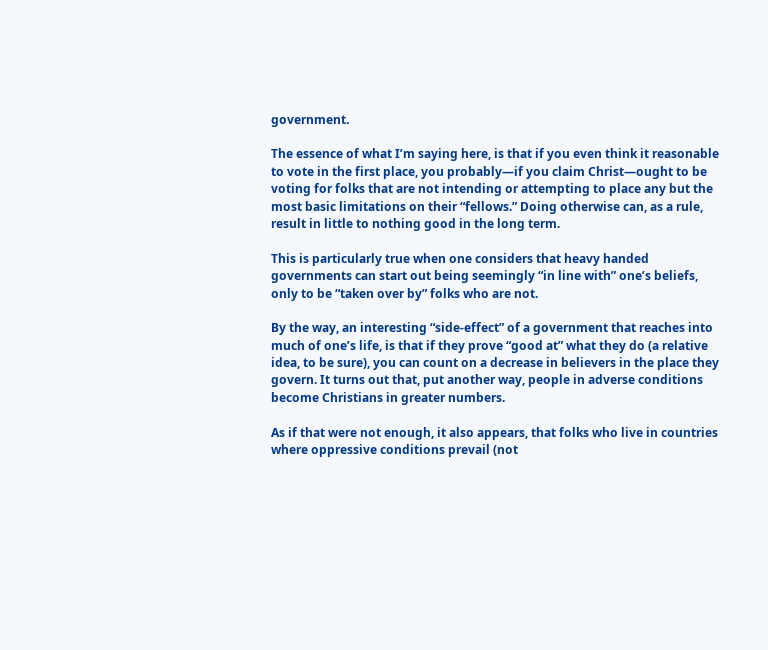government.

The essence of what I’m saying here, is that if you even think it reasonable to vote in the first place, you probably—if you claim Christ—ought to be voting for folks that are not intending or attempting to place any but the most basic limitations on their “fellows.” Doing otherwise can, as a rule, result in little to nothing good in the long term.

This is particularly true when one considers that heavy handed governments can start out being seemingly “in line with” one’s beliefs, only to be “taken over by” folks who are not.

By the way, an interesting “side-effect” of a government that reaches into much of one’s life, is that if they prove “good at” what they do (a relative idea, to be sure), you can count on a decrease in believers in the place they govern. It turns out that, put another way, people in adverse conditions become Christians in greater numbers.

As if that were not enough, it also appears, that folks who live in countries where oppressive conditions prevail (not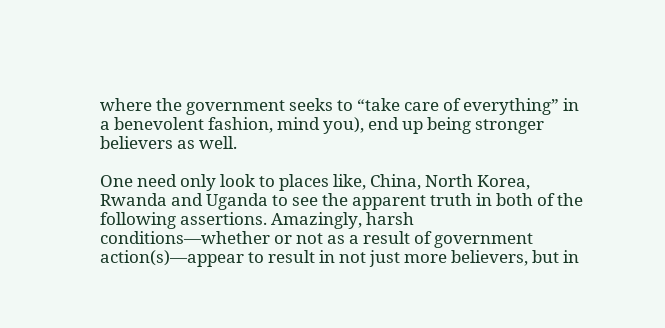where the government seeks to “take care of everything” in a benevolent fashion, mind you), end up being stronger believers as well.

One need only look to places like, China, North Korea, Rwanda and Uganda to see the apparent truth in both of the following assertions. Amazingly, harsh conditions—whether or not as a result of government action(s)—appear to result in not just more believers, but in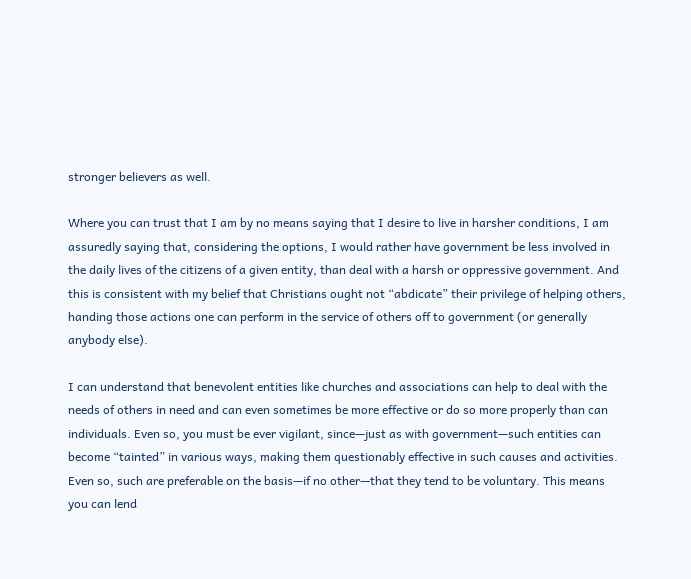stronger believers as well.

Where you can trust that I am by no means saying that I desire to live in harsher conditions, I am assuredly saying that, considering the options, I would rather have government be less involved in the daily lives of the citizens of a given entity, than deal with a harsh or oppressive government. And this is consistent with my belief that Christians ought not “abdicate” their privilege of helping others, handing those actions one can perform in the service of others off to government (or generally anybody else).

I can understand that benevolent entities like churches and associations can help to deal with the needs of others in need and can even sometimes be more effective or do so more properly than can individuals. Even so, you must be ever vigilant, since—just as with government—such entities can become “tainted” in various ways, making them questionably effective in such causes and activities. Even so, such are preferable on the basis—if no other—that they tend to be voluntary. This means you can lend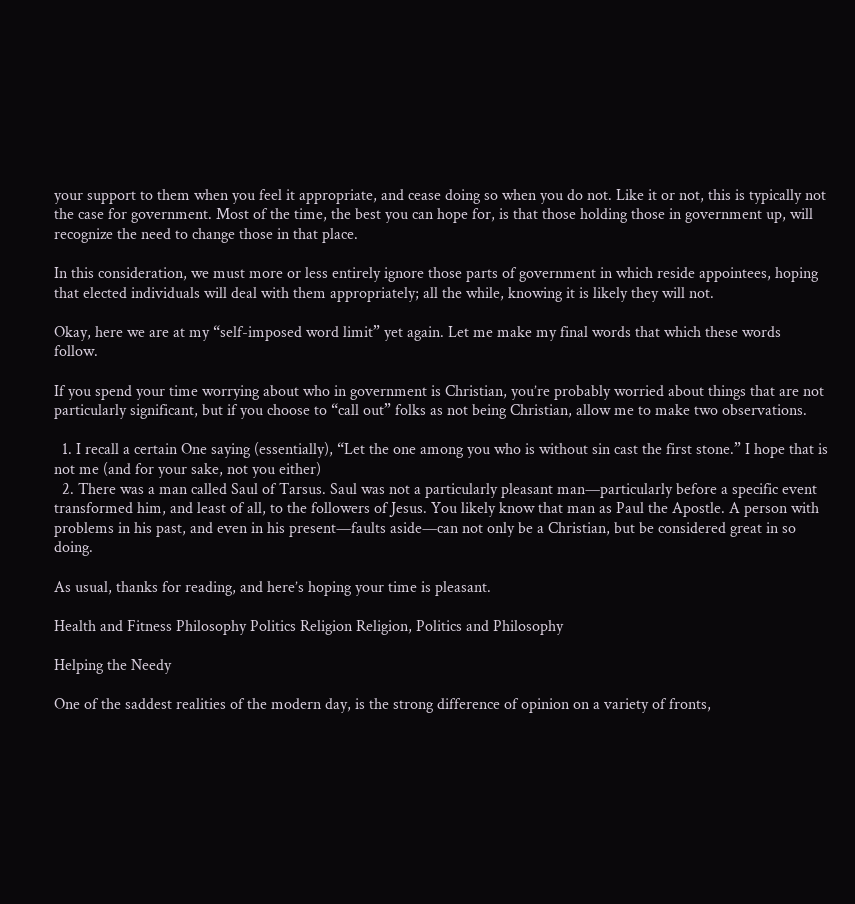your support to them when you feel it appropriate, and cease doing so when you do not. Like it or not, this is typically not the case for government. Most of the time, the best you can hope for, is that those holding those in government up, will recognize the need to change those in that place.

In this consideration, we must more or less entirely ignore those parts of government in which reside appointees, hoping that elected individuals will deal with them appropriately; all the while, knowing it is likely they will not.

Okay, here we are at my “self-imposed word limit” yet again. Let me make my final words that which these words follow.

If you spend your time worrying about who in government is Christian, you’re probably worried about things that are not particularly significant, but if you choose to “call out” folks as not being Christian, allow me to make two observations.

  1. I recall a certain One saying (essentially), “Let the one among you who is without sin cast the first stone.” I hope that is not me (and for your sake, not you either)
  2. There was a man called Saul of Tarsus. Saul was not a particularly pleasant man—particularly before a specific event transformed him, and least of all, to the followers of Jesus. You likely know that man as Paul the Apostle. A person with problems in his past, and even in his present—faults aside—can not only be a Christian, but be considered great in so doing.

As usual, thanks for reading, and here’s hoping your time is pleasant.

Health and Fitness Philosophy Politics Religion Religion, Politics and Philosophy

Helping the Needy

One of the saddest realities of the modern day, is the strong difference of opinion on a variety of fronts,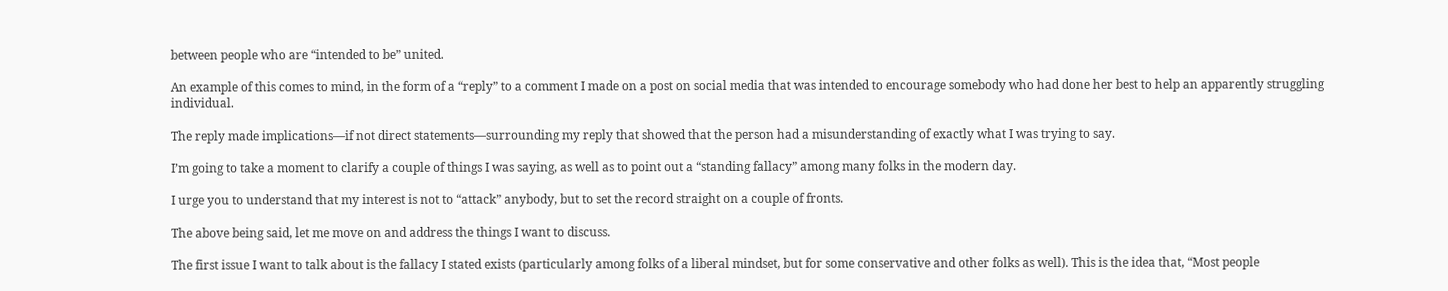between people who are “intended to be” united.

An example of this comes to mind, in the form of a “reply” to a comment I made on a post on social media that was intended to encourage somebody who had done her best to help an apparently struggling individual.

The reply made implications—if not direct statements—surrounding my reply that showed that the person had a misunderstanding of exactly what I was trying to say.

I’m going to take a moment to clarify a couple of things I was saying, as well as to point out a “standing fallacy” among many folks in the modern day.

I urge you to understand that my interest is not to “attack” anybody, but to set the record straight on a couple of fronts.

The above being said, let me move on and address the things I want to discuss.

The first issue I want to talk about is the fallacy I stated exists (particularly among folks of a liberal mindset, but for some conservative and other folks as well). This is the idea that, “Most people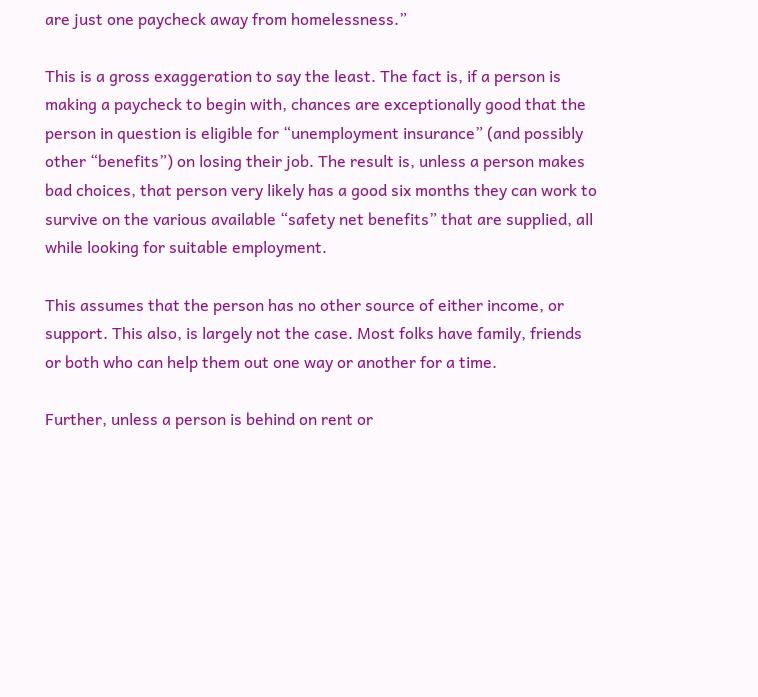are just one paycheck away from homelessness.”

This is a gross exaggeration to say the least. The fact is, if a person is making a paycheck to begin with, chances are exceptionally good that the person in question is eligible for “unemployment insurance” (and possibly other “benefits”) on losing their job. The result is, unless a person makes bad choices, that person very likely has a good six months they can work to survive on the various available “safety net benefits” that are supplied, all while looking for suitable employment.

This assumes that the person has no other source of either income, or support. This also, is largely not the case. Most folks have family, friends or both who can help them out one way or another for a time.

Further, unless a person is behind on rent or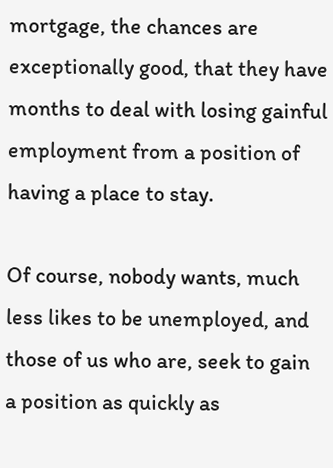mortgage, the chances are exceptionally good, that they have months to deal with losing gainful employment from a position of having a place to stay.

Of course, nobody wants, much less likes to be unemployed, and those of us who are, seek to gain a position as quickly as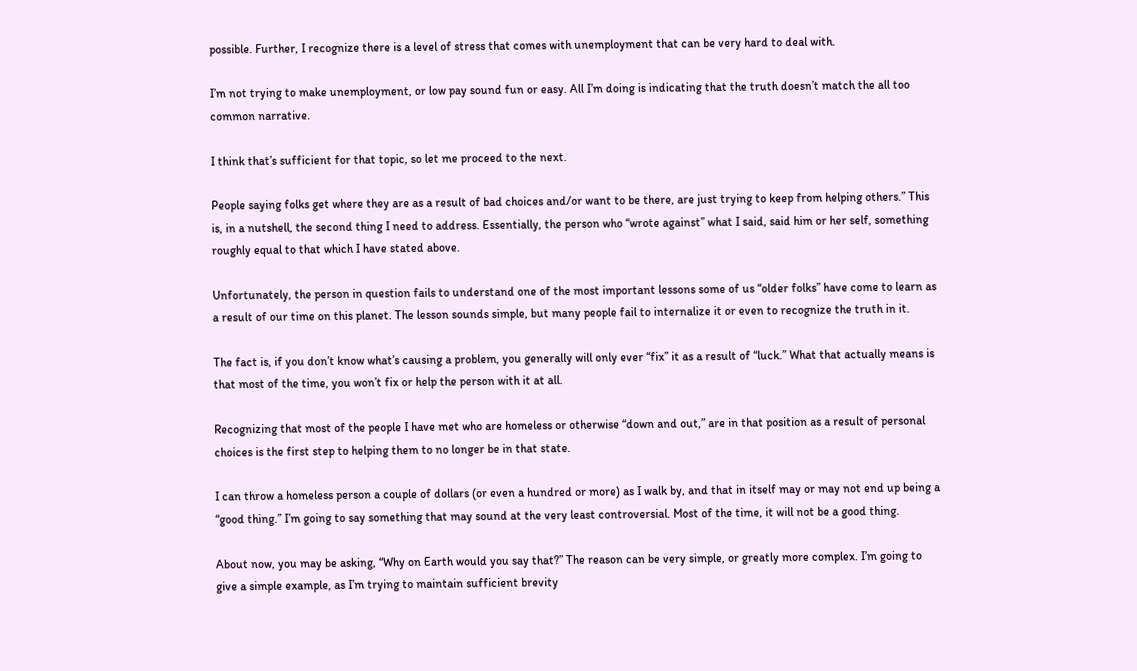possible. Further, I recognize there is a level of stress that comes with unemployment that can be very hard to deal with.

I’m not trying to make unemployment, or low pay sound fun or easy. All I’m doing is indicating that the truth doesn’t match the all too common narrative.

I think that’s sufficient for that topic, so let me proceed to the next.

People saying folks get where they are as a result of bad choices and/or want to be there, are just trying to keep from helping others.” This is, in a nutshell, the second thing I need to address. Essentially, the person who “wrote against” what I said, said him or her self, something roughly equal to that which I have stated above.

Unfortunately, the person in question fails to understand one of the most important lessons some of us “older folks” have come to learn as a result of our time on this planet. The lesson sounds simple, but many people fail to internalize it or even to recognize the truth in it.

The fact is, if you don’t know what’s causing a problem, you generally will only ever “fix” it as a result of “luck.” What that actually means is that most of the time, you won’t fix or help the person with it at all.

Recognizing that most of the people I have met who are homeless or otherwise “down and out,” are in that position as a result of personal choices is the first step to helping them to no longer be in that state.

I can throw a homeless person a couple of dollars (or even a hundred or more) as I walk by, and that in itself may or may not end up being a “good thing.” I’m going to say something that may sound at the very least controversial. Most of the time, it will not be a good thing.

About now, you may be asking, “Why on Earth would you say that?” The reason can be very simple, or greatly more complex. I’m going to give a simple example, as I’m trying to maintain sufficient brevity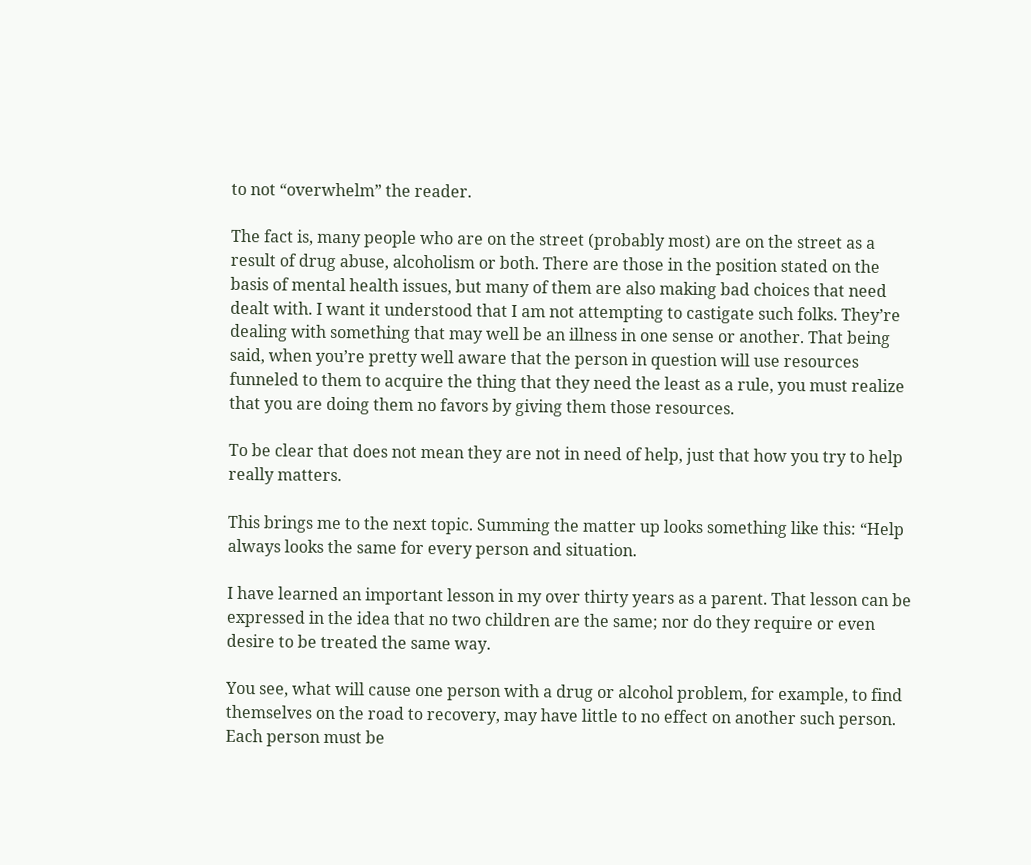to not “overwhelm” the reader.

The fact is, many people who are on the street (probably most) are on the street as a result of drug abuse, alcoholism or both. There are those in the position stated on the basis of mental health issues, but many of them are also making bad choices that need dealt with. I want it understood that I am not attempting to castigate such folks. They’re dealing with something that may well be an illness in one sense or another. That being said, when you’re pretty well aware that the person in question will use resources funneled to them to acquire the thing that they need the least as a rule, you must realize that you are doing them no favors by giving them those resources.

To be clear that does not mean they are not in need of help, just that how you try to help really matters.

This brings me to the next topic. Summing the matter up looks something like this: “Help always looks the same for every person and situation.

I have learned an important lesson in my over thirty years as a parent. That lesson can be expressed in the idea that no two children are the same; nor do they require or even desire to be treated the same way.

You see, what will cause one person with a drug or alcohol problem, for example, to find themselves on the road to recovery, may have little to no effect on another such person. Each person must be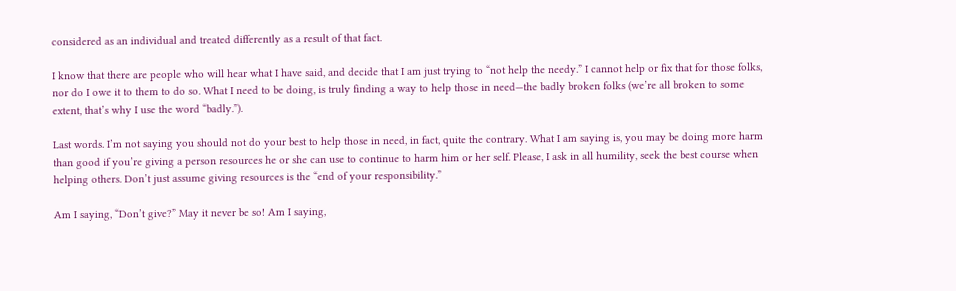considered as an individual and treated differently as a result of that fact.

I know that there are people who will hear what I have said, and decide that I am just trying to “not help the needy.” I cannot help or fix that for those folks, nor do I owe it to them to do so. What I need to be doing, is truly finding a way to help those in need—the badly broken folks (we’re all broken to some extent, that’s why I use the word “badly.”).

Last words. I’m not saying you should not do your best to help those in need, in fact, quite the contrary. What I am saying is, you may be doing more harm than good if you’re giving a person resources he or she can use to continue to harm him or her self. Please, I ask in all humility, seek the best course when helping others. Don’t just assume giving resources is the “end of your responsibility.”

Am I saying, “Don’t give?” May it never be so! Am I saying,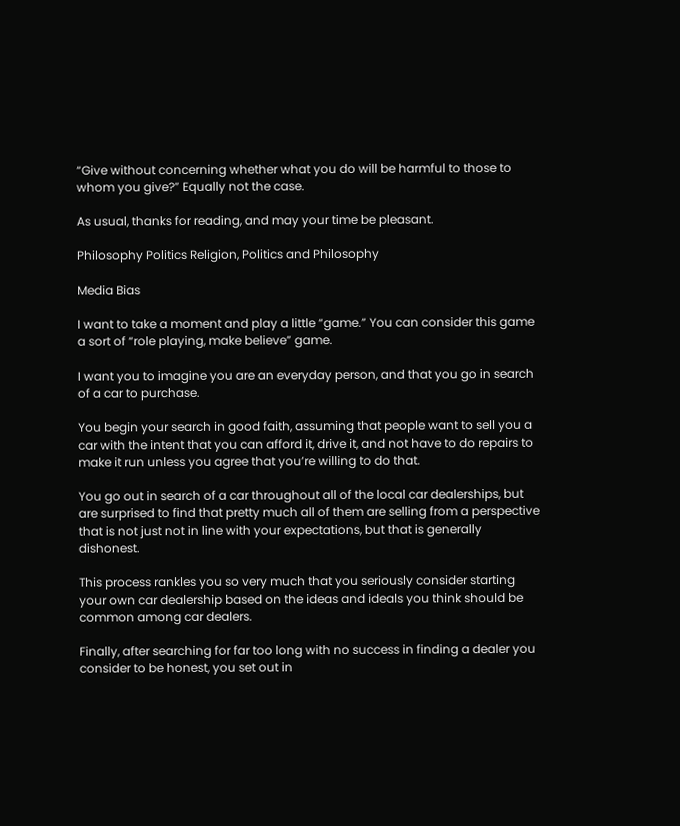“Give without concerning whether what you do will be harmful to those to whom you give?” Equally not the case.

As usual, thanks for reading, and may your time be pleasant.

Philosophy Politics Religion, Politics and Philosophy

Media Bias

I want to take a moment and play a little “game.” You can consider this game a sort of “role playing, make believe” game.

I want you to imagine you are an everyday person, and that you go in search of a car to purchase.

You begin your search in good faith, assuming that people want to sell you a car with the intent that you can afford it, drive it, and not have to do repairs to make it run unless you agree that you’re willing to do that.

You go out in search of a car throughout all of the local car dealerships, but are surprised to find that pretty much all of them are selling from a perspective that is not just not in line with your expectations, but that is generally dishonest.

This process rankles you so very much that you seriously consider starting your own car dealership based on the ideas and ideals you think should be common among car dealers.

Finally, after searching for far too long with no success in finding a dealer you consider to be honest, you set out in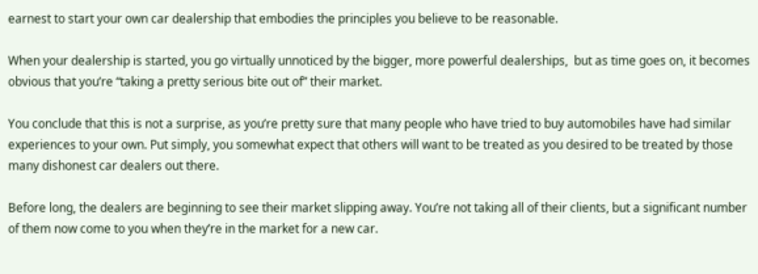earnest to start your own car dealership that embodies the principles you believe to be reasonable.

When your dealership is started, you go virtually unnoticed by the bigger, more powerful dealerships,  but as time goes on, it becomes obvious that you’re “taking a pretty serious bite out of” their market.

You conclude that this is not a surprise, as you’re pretty sure that many people who have tried to buy automobiles have had similar experiences to your own. Put simply, you somewhat expect that others will want to be treated as you desired to be treated by those many dishonest car dealers out there.

Before long, the dealers are beginning to see their market slipping away. You’re not taking all of their clients, but a significant number of them now come to you when they’re in the market for a new car.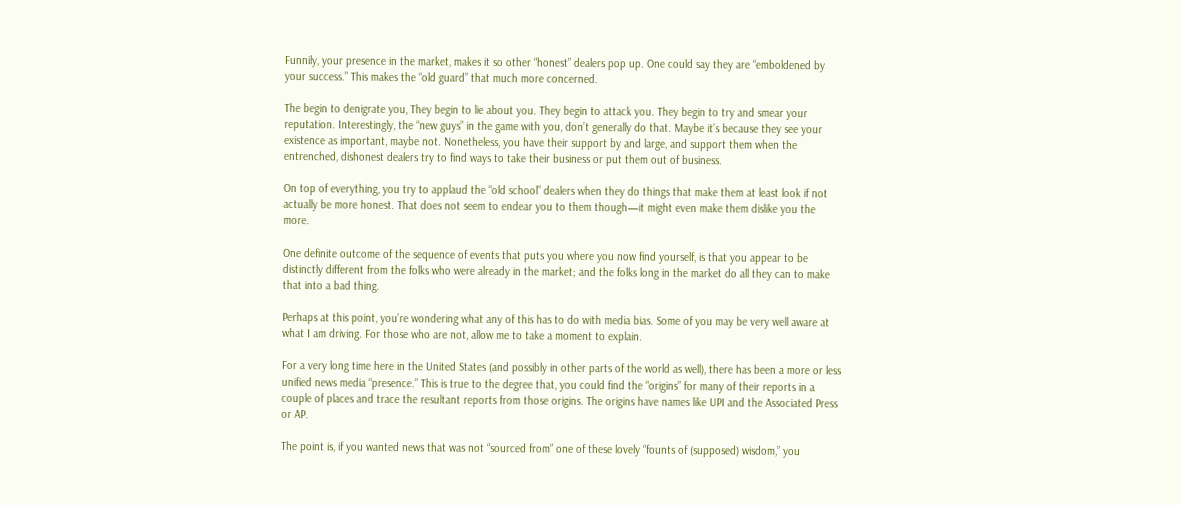Funnily, your presence in the market, makes it so other “honest” dealers pop up. One could say they are “emboldened by your success.” This makes the “old guard” that much more concerned.

The begin to denigrate you, They begin to lie about you. They begin to attack you. They begin to try and smear your reputation. Interestingly, the “new guys” in the game with you, don’t generally do that. Maybe it’s because they see your existence as important, maybe not. Nonetheless, you have their support by and large, and support them when the entrenched, dishonest dealers try to find ways to take their business or put them out of business.

On top of everything, you try to applaud the “old school” dealers when they do things that make them at least look if not actually be more honest. That does not seem to endear you to them though—it might even make them dislike you the more.

One definite outcome of the sequence of events that puts you where you now find yourself, is that you appear to be distinctly different from the folks who were already in the market; and the folks long in the market do all they can to make that into a bad thing.

Perhaps at this point, you’re wondering what any of this has to do with media bias. Some of you may be very well aware at what I am driving. For those who are not, allow me to take a moment to explain.

For a very long time here in the United States (and possibly in other parts of the world as well), there has been a more or less unified news media “presence.” This is true to the degree that, you could find the “origins” for many of their reports in a couple of places and trace the resultant reports from those origins. The origins have names like UPI and the Associated Press or AP.

The point is, if you wanted news that was not “sourced from” one of these lovely “founts of (supposed) wisdom,” you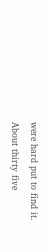were hard put to find it. About thirty five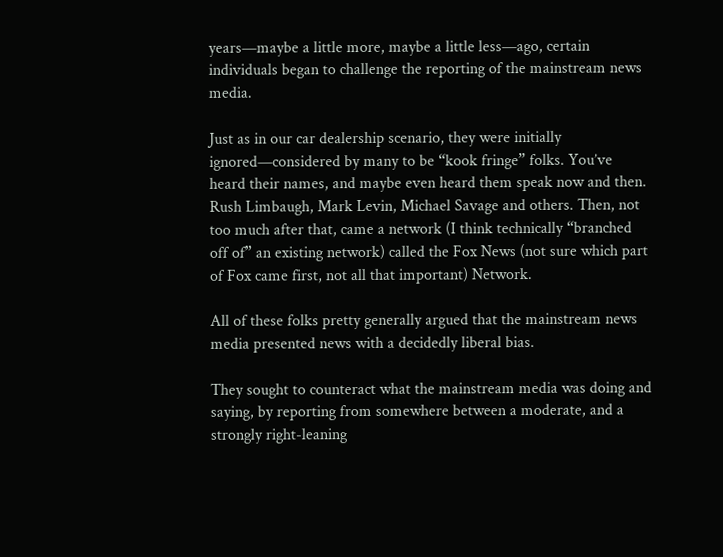years—maybe a little more, maybe a little less—ago, certain individuals began to challenge the reporting of the mainstream news media.

Just as in our car dealership scenario, they were initially ignored—considered by many to be “kook fringe” folks. You’ve heard their names, and maybe even heard them speak now and then. Rush Limbaugh, Mark Levin, Michael Savage and others. Then, not too much after that, came a network (I think technically “branched off of” an existing network) called the Fox News (not sure which part of Fox came first, not all that important) Network.

All of these folks pretty generally argued that the mainstream news media presented news with a decidedly liberal bias.

They sought to counteract what the mainstream media was doing and saying, by reporting from somewhere between a moderate, and a strongly right-leaning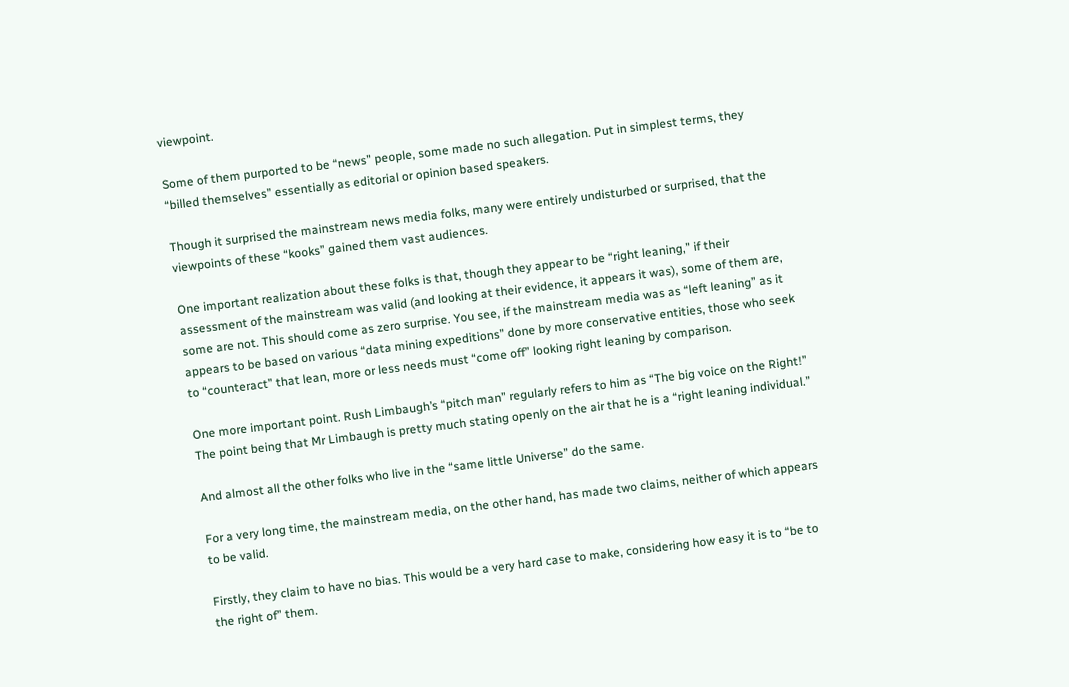viewpoint.

Some of them purported to be “news” people, some made no such allegation. Put in simplest terms, they “billed themselves” essentially as editorial or opinion based speakers.

Though it surprised the mainstream news media folks, many were entirely undisturbed or surprised, that the viewpoints of these “kooks” gained them vast audiences.

One important realization about these folks is that, though they appear to be “right leaning,” if their assessment of the mainstream was valid (and looking at their evidence, it appears it was), some of them are, some are not. This should come as zero surprise. You see, if the mainstream media was as “left leaning” as it appears to be based on various “data mining expeditions” done by more conservative entities, those who seek to “counteract” that lean, more or less needs must “come off” looking right leaning by comparison.

One more important point. Rush Limbaugh’s “pitch man” regularly refers to him as “The big voice on the Right!” The point being that Mr Limbaugh is pretty much stating openly on the air that he is a “right leaning individual.”

And almost all the other folks who live in the “same little Universe” do the same.

For a very long time, the mainstream media, on the other hand, has made two claims, neither of which appears to be valid.

Firstly, they claim to have no bias. This would be a very hard case to make, considering how easy it is to “be to the right of” them.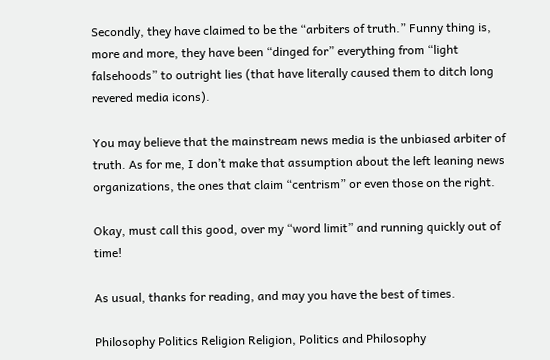Secondly, they have claimed to be the “arbiters of truth.” Funny thing is, more and more, they have been “dinged for” everything from “light falsehoods” to outright lies (that have literally caused them to ditch long revered media icons).

You may believe that the mainstream news media is the unbiased arbiter of truth. As for me, I don’t make that assumption about the left leaning news organizations, the ones that claim “centrism” or even those on the right.

Okay, must call this good, over my “word limit” and running quickly out of time!

As usual, thanks for reading, and may you have the best of times.

Philosophy Politics Religion Religion, Politics and Philosophy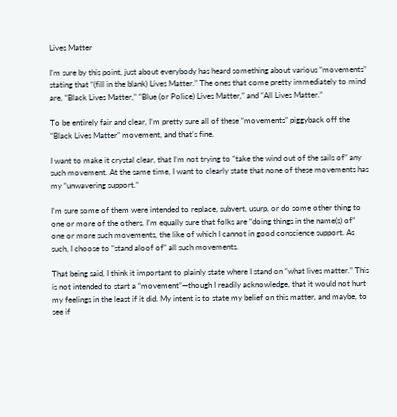Lives Matter

I’m sure by this point, just about everybody has heard something about various “movements” stating that “(fill in the blank) Lives Matter.” The ones that come pretty immediately to mind are, “Black Lives Matter,” “Blue (or Police) Lives Matter,” and “All Lives Matter.”

To be entirely fair and clear, I’m pretty sure all of these “movements” piggyback off the “Black Lives Matter” movement, and that’s fine.

I want to make it crystal clear, that I’m not trying to “take the wind out of the sails of” any such movement. At the same time, I want to clearly state that none of these movements has my “unwavering support.”

I’m sure some of them were intended to replace, subvert, usurp, or do some other thing to one or more of the others. I’m equally sure that folks are “doing things in the name(s) of” one or more such movements, the like of which I cannot in good conscience support. As such, I choose to “stand aloof of” all such movements.

That being said, I think it important to plainly state where I stand on “what lives matter.” This is not intended to start a “movement”—though I readily acknowledge, that it would not hurt my feelings in the least if it did. My intent is to state my belief on this matter, and maybe, to see if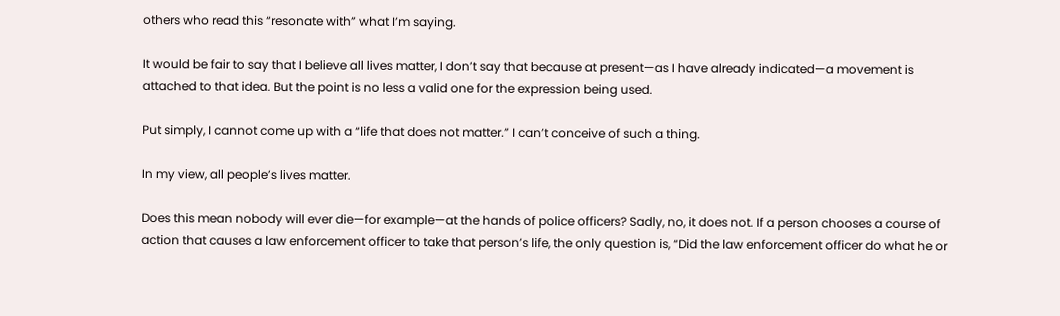others who read this “resonate with” what I’m saying.

It would be fair to say that I believe all lives matter, I don’t say that because at present—as I have already indicated—a movement is attached to that idea. But the point is no less a valid one for the expression being used.

Put simply, I cannot come up with a “life that does not matter.” I can’t conceive of such a thing.

In my view, all people’s lives matter.

Does this mean nobody will ever die—for example—at the hands of police officers? Sadly, no, it does not. If a person chooses a course of action that causes a law enforcement officer to take that person’s life, the only question is, “Did the law enforcement officer do what he or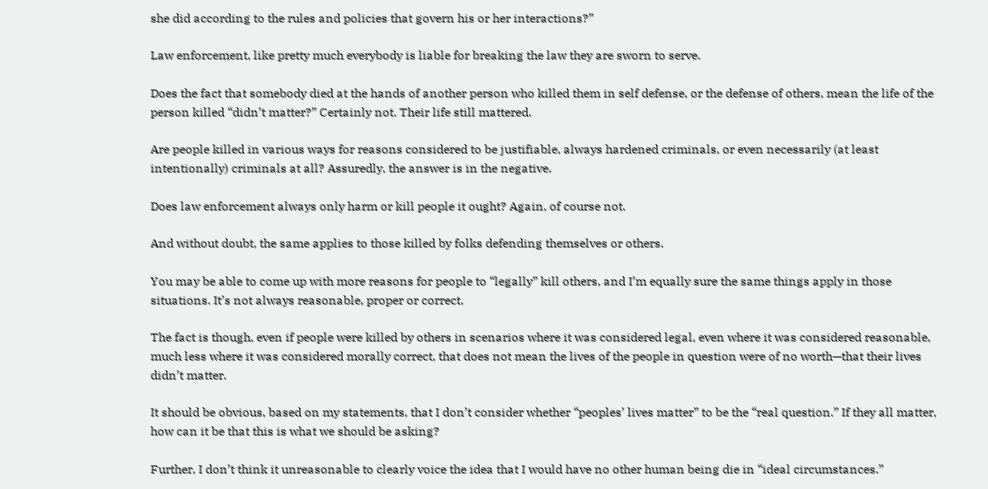she did according to the rules and policies that govern his or her interactions?”

Law enforcement, like pretty much everybody is liable for breaking the law they are sworn to serve.

Does the fact that somebody died at the hands of another person who killed them in self defense, or the defense of others, mean the life of the person killed “didn’t matter?” Certainly not. Their life still mattered.

Are people killed in various ways for reasons considered to be justifiable, always hardened criminals, or even necessarily (at least intentionally) criminals at all? Assuredly, the answer is in the negative.

Does law enforcement always only harm or kill people it ought? Again, of course not.

And without doubt, the same applies to those killed by folks defending themselves or others.

You may be able to come up with more reasons for people to “legally” kill others, and I’m equally sure the same things apply in those situations. It’s not always reasonable, proper or correct.

The fact is though, even if people were killed by others in scenarios where it was considered legal, even where it was considered reasonable, much less where it was considered morally correct, that does not mean the lives of the people in question were of no worth—that their lives didn’t matter.

It should be obvious, based on my statements, that I don’t consider whether “peoples’ lives matter” to be the “real question.” If they all matter, how can it be that this is what we should be asking?

Further, I don’t think it unreasonable to clearly voice the idea that I would have no other human being die in “ideal circumstances.”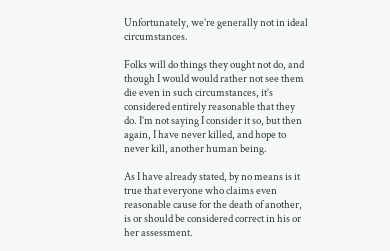Unfortunately, we’re generally not in ideal circumstances.

Folks will do things they ought not do, and though I would would rather not see them die even in such circumstances, it’s considered entirely reasonable that they do. I’m not saying I consider it so, but then again, I have never killed, and hope to never kill, another human being.

As I have already stated, by no means is it true that everyone who claims even reasonable cause for the death of another, is or should be considered correct in his or her assessment.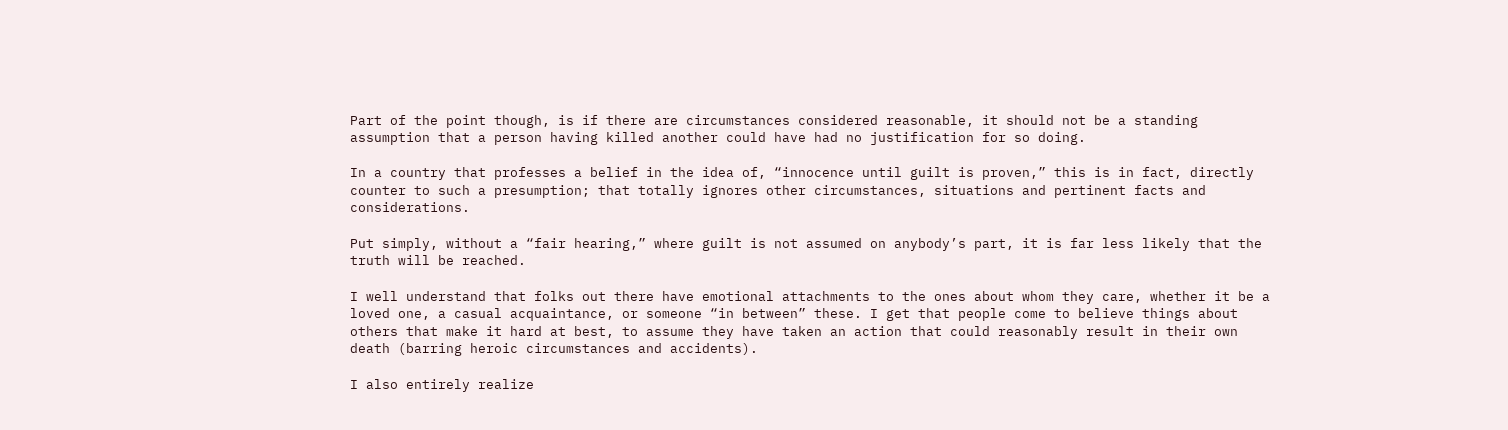Part of the point though, is if there are circumstances considered reasonable, it should not be a standing assumption that a person having killed another could have had no justification for so doing.

In a country that professes a belief in the idea of, “innocence until guilt is proven,” this is in fact, directly counter to such a presumption; that totally ignores other circumstances, situations and pertinent facts and considerations.

Put simply, without a “fair hearing,” where guilt is not assumed on anybody’s part, it is far less likely that the truth will be reached.

I well understand that folks out there have emotional attachments to the ones about whom they care, whether it be a loved one, a casual acquaintance, or someone “in between” these. I get that people come to believe things about others that make it hard at best, to assume they have taken an action that could reasonably result in their own death (barring heroic circumstances and accidents).

I also entirely realize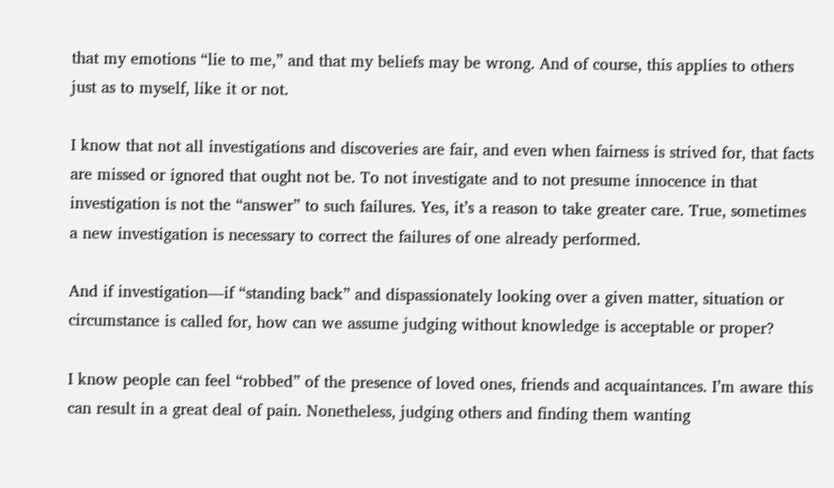that my emotions “lie to me,” and that my beliefs may be wrong. And of course, this applies to others just as to myself, like it or not.

I know that not all investigations and discoveries are fair, and even when fairness is strived for, that facts are missed or ignored that ought not be. To not investigate and to not presume innocence in that investigation is not the “answer” to such failures. Yes, it’s a reason to take greater care. True, sometimes a new investigation is necessary to correct the failures of one already performed.

And if investigation—if “standing back” and dispassionately looking over a given matter, situation or circumstance is called for, how can we assume judging without knowledge is acceptable or proper?

I know people can feel “robbed” of the presence of loved ones, friends and acquaintances. I’m aware this can result in a great deal of pain. Nonetheless, judging others and finding them wanting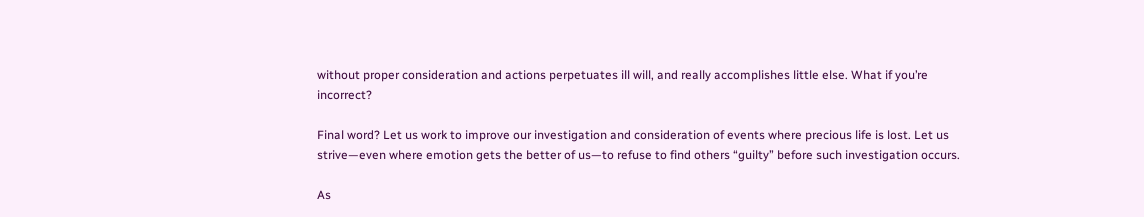without proper consideration and actions perpetuates ill will, and really accomplishes little else. What if you’re incorrect?

Final word? Let us work to improve our investigation and consideration of events where precious life is lost. Let us strive—even where emotion gets the better of us—to refuse to find others “guilty” before such investigation occurs.

As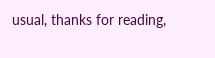usual, thanks for reading,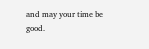and may your time be good.